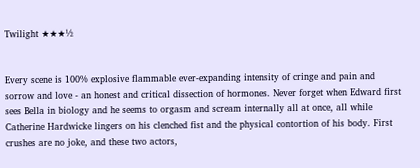Twilight ★★★½


Every scene is 100% explosive flammable ever-expanding intensity of cringe and pain and sorrow and love - an honest and critical dissection of hormones. Never forget when Edward first sees Bella in biology and he seems to orgasm and scream internally all at once, all while Catherine Hardwicke lingers on his clenched fist and the physical contortion of his body. First crushes are no joke, and these two actors,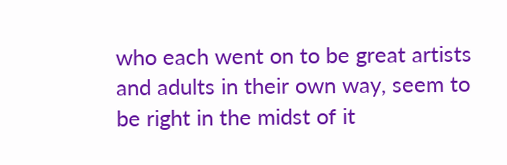who each went on to be great artists and adults in their own way, seem to be right in the midst of it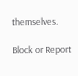themselves.

Block or Report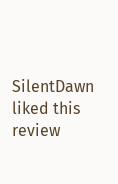SilentDawn liked this review